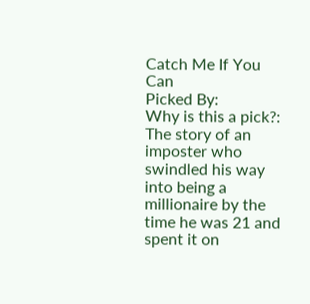Catch Me If You Can
Picked By:
Why is this a pick?:
The story of an imposter who swindled his way into being a millionaire by the time he was 21 and spent it on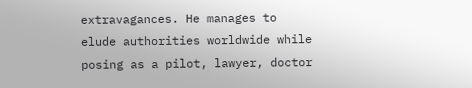extravagances. He manages to elude authorities worldwide while posing as a pilot, lawyer, doctor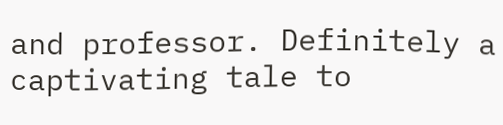and professor. Definitely a captivating tale to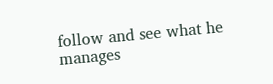follow and see what he manages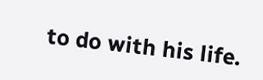to do with his life.